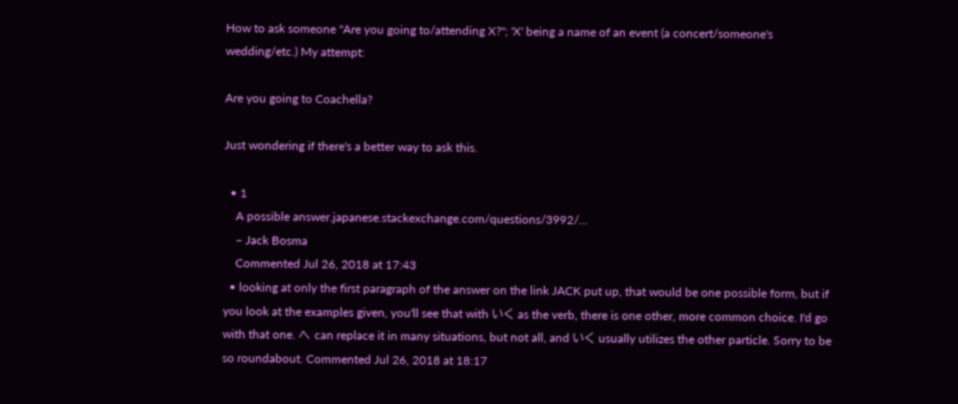How to ask someone "Are you going to/attending X?"; 'X' being a name of an event (a concert/someone's wedding/etc.) My attempt:

Are you going to Coachella?

Just wondering if there's a better way to ask this.

  • 1
    A possible answer.japanese.stackexchange.com/questions/3992/…
    – Jack Bosma
    Commented Jul 26, 2018 at 17:43
  • looking at only the first paragraph of the answer on the link JACK put up, that would be one possible form, but if you look at the examples given, you'll see that with いく as the verb, there is one other, more common choice. I'd go with that one. へ can replace it in many situations, but not all, and いく usually utilizes the other particle. Sorry to be so roundabout. Commented Jul 26, 2018 at 18:17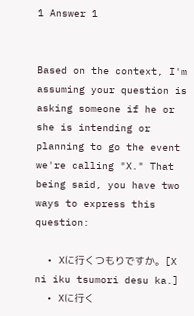1 Answer 1


Based on the context, I'm assuming your question is asking someone if he or she is intending or planning to go the event we're calling "X." That being said, you have two ways to express this question:

  • Xに行くつもりですか。[X ni iku tsumori desu ka.]
  • Xに行く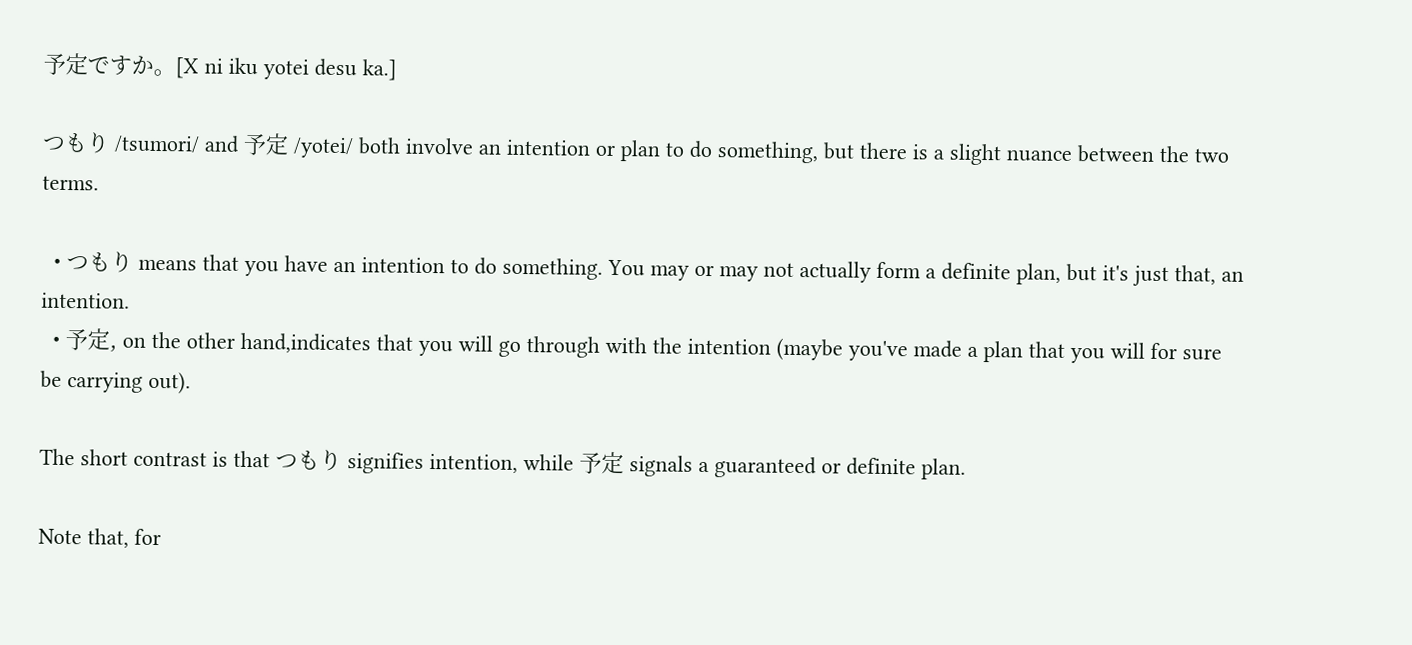予定ですか。[X ni iku yotei desu ka.]

つもり /tsumori/ and 予定 /yotei/ both involve an intention or plan to do something, but there is a slight nuance between the two terms.

  • つもり means that you have an intention to do something. You may or may not actually form a definite plan, but it's just that, an intention.
  • 予定, on the other hand,indicates that you will go through with the intention (maybe you've made a plan that you will for sure be carrying out).

The short contrast is that つもり signifies intention, while 予定 signals a guaranteed or definite plan.

Note that, for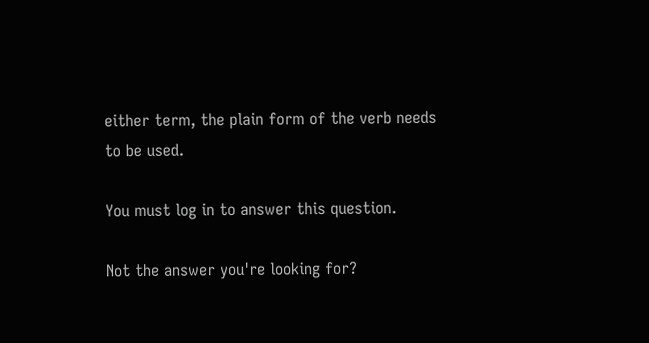either term, the plain form of the verb needs to be used.

You must log in to answer this question.

Not the answer you're looking for?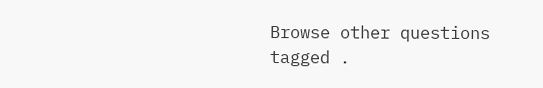Browse other questions tagged .